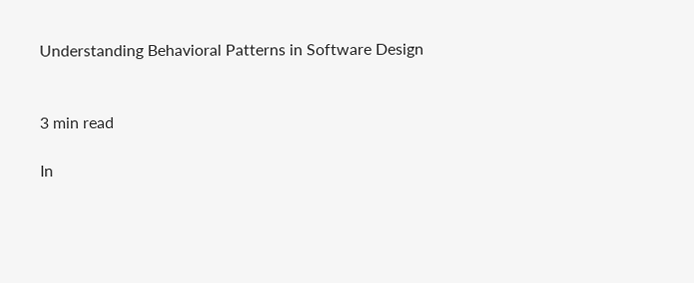Understanding Behavioral Patterns in Software Design


3 min read

In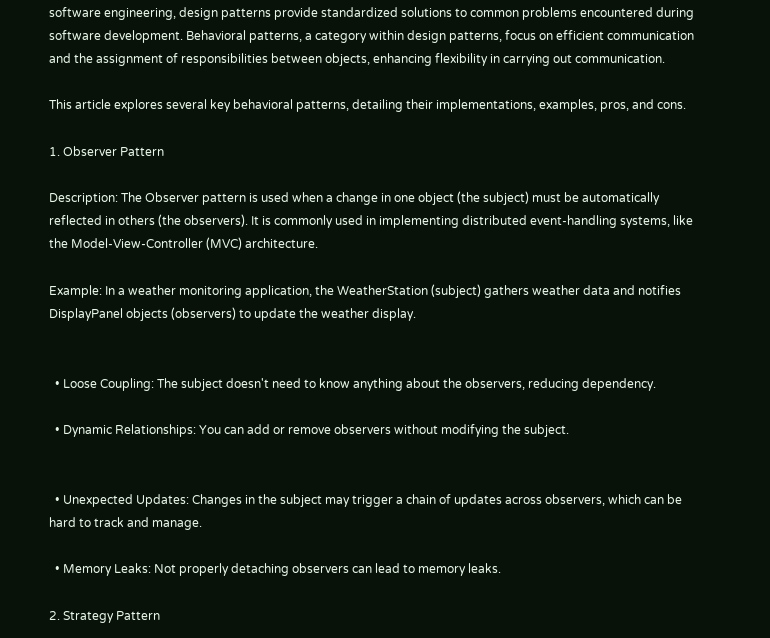software engineering, design patterns provide standardized solutions to common problems encountered during software development. Behavioral patterns, a category within design patterns, focus on efficient communication and the assignment of responsibilities between objects, enhancing flexibility in carrying out communication.

This article explores several key behavioral patterns, detailing their implementations, examples, pros, and cons.

1. Observer Pattern

Description: The Observer pattern is used when a change in one object (the subject) must be automatically reflected in others (the observers). It is commonly used in implementing distributed event-handling systems, like the Model-View-Controller (MVC) architecture.

Example: In a weather monitoring application, the WeatherStation (subject) gathers weather data and notifies DisplayPanel objects (observers) to update the weather display.


  • Loose Coupling: The subject doesn't need to know anything about the observers, reducing dependency.

  • Dynamic Relationships: You can add or remove observers without modifying the subject.


  • Unexpected Updates: Changes in the subject may trigger a chain of updates across observers, which can be hard to track and manage.

  • Memory Leaks: Not properly detaching observers can lead to memory leaks.

2. Strategy Pattern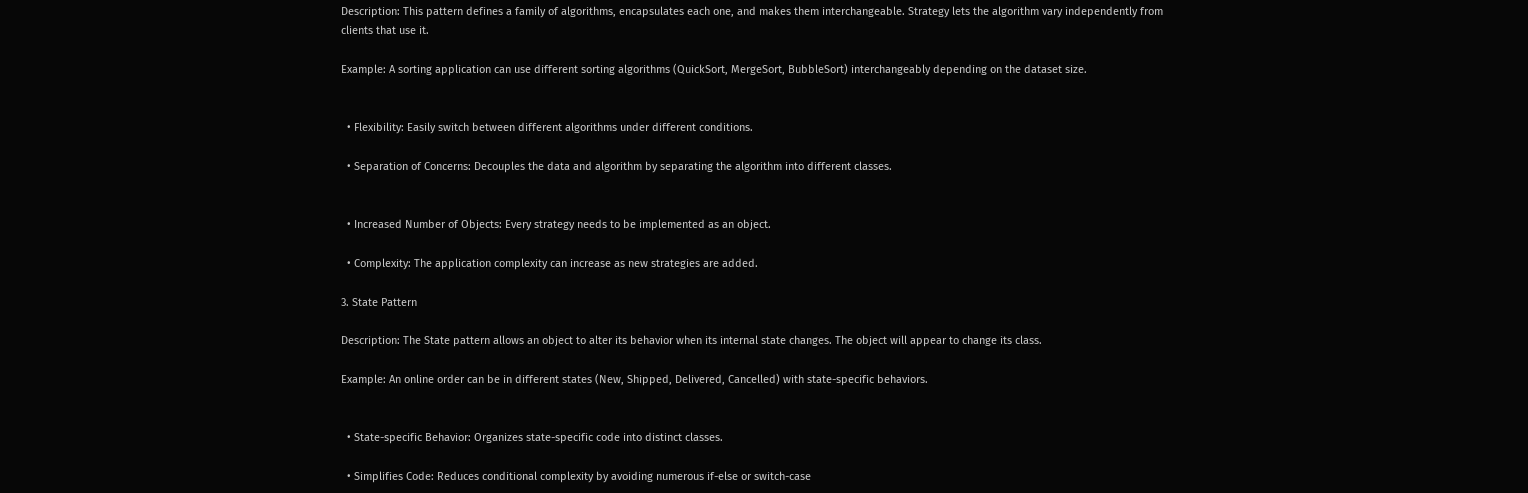Description: This pattern defines a family of algorithms, encapsulates each one, and makes them interchangeable. Strategy lets the algorithm vary independently from clients that use it.

Example: A sorting application can use different sorting algorithms (QuickSort, MergeSort, BubbleSort) interchangeably depending on the dataset size.


  • Flexibility: Easily switch between different algorithms under different conditions.

  • Separation of Concerns: Decouples the data and algorithm by separating the algorithm into different classes.


  • Increased Number of Objects: Every strategy needs to be implemented as an object.

  • Complexity: The application complexity can increase as new strategies are added.

3. State Pattern

Description: The State pattern allows an object to alter its behavior when its internal state changes. The object will appear to change its class.

Example: An online order can be in different states (New, Shipped, Delivered, Cancelled) with state-specific behaviors.


  • State-specific Behavior: Organizes state-specific code into distinct classes.

  • Simplifies Code: Reduces conditional complexity by avoiding numerous if-else or switch-case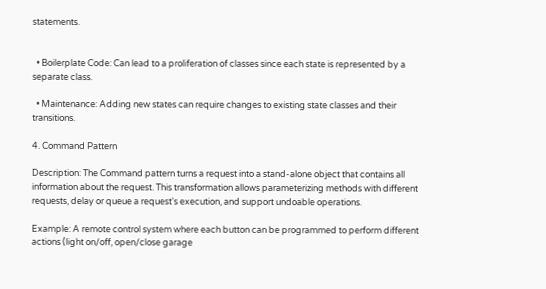statements.


  • Boilerplate Code: Can lead to a proliferation of classes since each state is represented by a separate class.

  • Maintenance: Adding new states can require changes to existing state classes and their transitions.

4. Command Pattern

Description: The Command pattern turns a request into a stand-alone object that contains all information about the request. This transformation allows parameterizing methods with different requests, delay or queue a request's execution, and support undoable operations.

Example: A remote control system where each button can be programmed to perform different actions (light on/off, open/close garage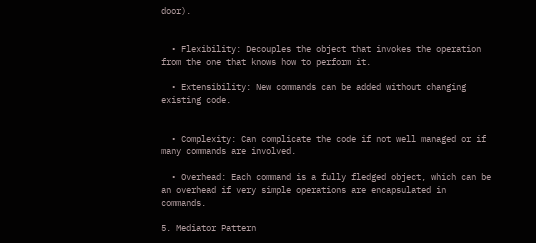door).


  • Flexibility: Decouples the object that invokes the operation from the one that knows how to perform it.

  • Extensibility: New commands can be added without changing existing code.


  • Complexity: Can complicate the code if not well managed or if many commands are involved.

  • Overhead: Each command is a fully fledged object, which can be an overhead if very simple operations are encapsulated in commands.

5. Mediator Pattern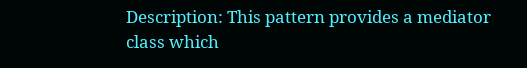Description: This pattern provides a mediator class which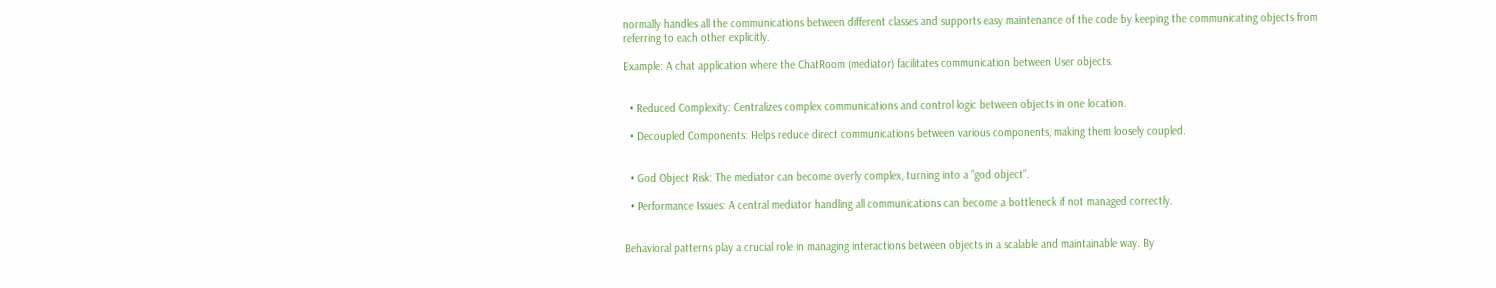normally handles all the communications between different classes and supports easy maintenance of the code by keeping the communicating objects from referring to each other explicitly.

Example: A chat application where the ChatRoom (mediator) facilitates communication between User objects.


  • Reduced Complexity: Centralizes complex communications and control logic between objects in one location.

  • Decoupled Components: Helps reduce direct communications between various components, making them loosely coupled.


  • God Object Risk: The mediator can become overly complex, turning into a "god object".

  • Performance Issues: A central mediator handling all communications can become a bottleneck if not managed correctly.


Behavioral patterns play a crucial role in managing interactions between objects in a scalable and maintainable way. By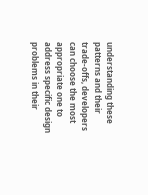understanding these patterns and their trade-offs, developers can choose the most appropriate one to address specific design problems in their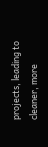projects, leading to cleaner, more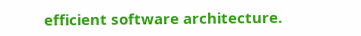efficient software architecture.